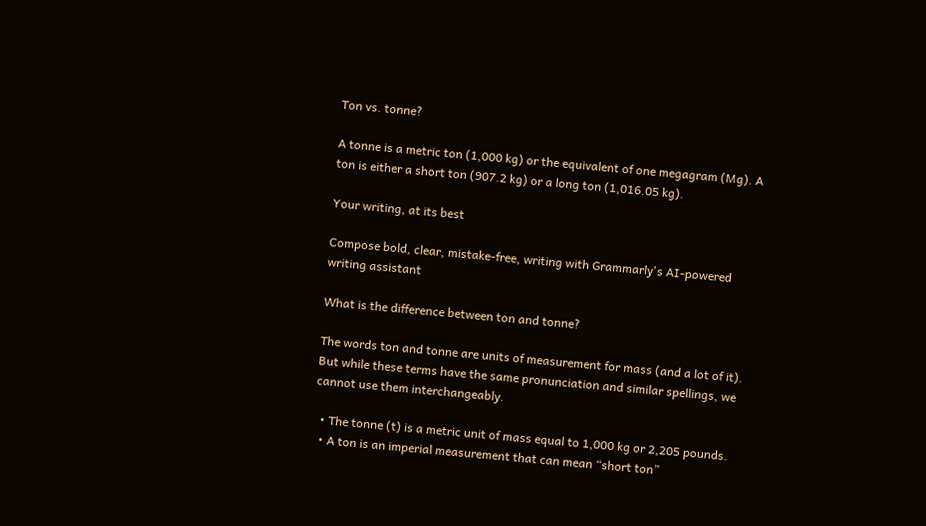Ton vs. tonne?

A tonne is a metric ton (1,000 kg) or the equivalent of one megagram (Mg). A ton is either a short ton (907.2 kg) or a long ton (1,016.05 kg).

Your writing, at its best

Compose bold, clear, mistake-free, writing with Grammarly's AI-powered writing assistant

What is the difference between ton and tonne?

The words ton and tonne are units of measurement for mass (and a lot of it). But while these terms have the same pronunciation and similar spellings, we cannot use them interchangeably.

  • The tonne (t) is a metric unit of mass equal to 1,000 kg or 2,205 pounds.
  • A ton is an imperial measurement that can mean “short ton”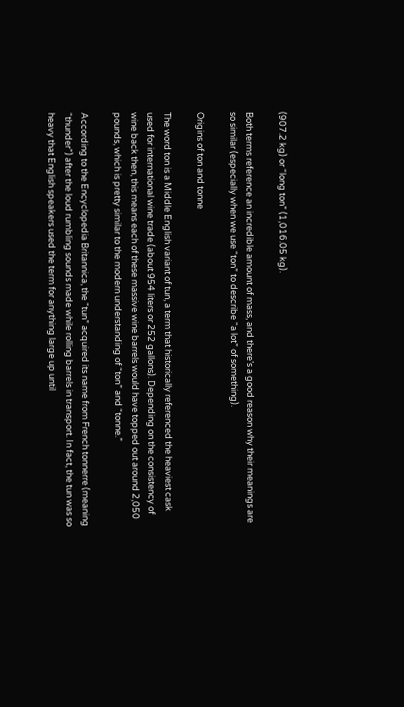(907.2 kg) or “long ton” (1,016.05 kg).

Both terms reference an incredible amount of mass, and there’s a good reason why their meanings are so similar (especially when we use “ton” to describe “a lot” of something).

Origins of ton and tonne

The word ton is a Middle English variant of tun, a term that historically referenced the heaviest cask used for international wine trade (about 954 liters or 252 gallons). Depending on the consistency of wine back then, this means each of these massive wine barrels would have topped out around 2,050 pounds, which is pretty similar to the modern understanding of “ton” and “tonne.”

According to the Encyclopedia Britannica, the “tun” acquired its name from French tonnerre (meaning “thunder”) after the loud rumbling sounds made while rolling barrels in transport. In fact, the tun was so heavy that English speakers used the term for anything large up until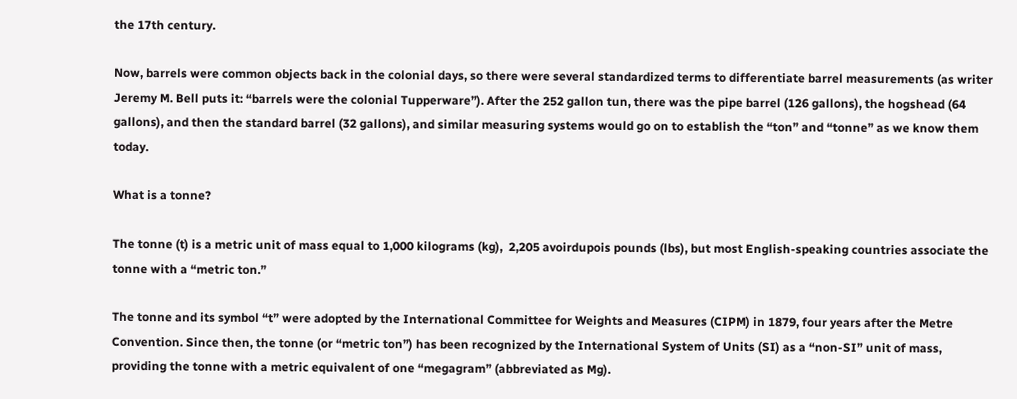the 17th century.

Now, barrels were common objects back in the colonial days, so there were several standardized terms to differentiate barrel measurements (as writer Jeremy M. Bell puts it: “barrels were the colonial Tupperware”). After the 252 gallon tun, there was the pipe barrel (126 gallons), the hogshead (64 gallons), and then the standard barrel (32 gallons), and similar measuring systems would go on to establish the “ton” and “tonne” as we know them today.

What is a tonne?

The tonne (t) is a metric unit of mass equal to 1,000 kilograms (kg),  2,205 avoirdupois pounds (lbs), but most English-speaking countries associate the tonne with a “metric ton.”

The tonne and its symbol “t” were adopted by the International Committee for Weights and Measures (CIPM) in 1879, four years after the Metre Convention. Since then, the tonne (or “metric ton”) has been recognized by the International System of Units (SI) as a “non-SI” unit of mass, providing the tonne with a metric equivalent of one “megagram” (abbreviated as Mg).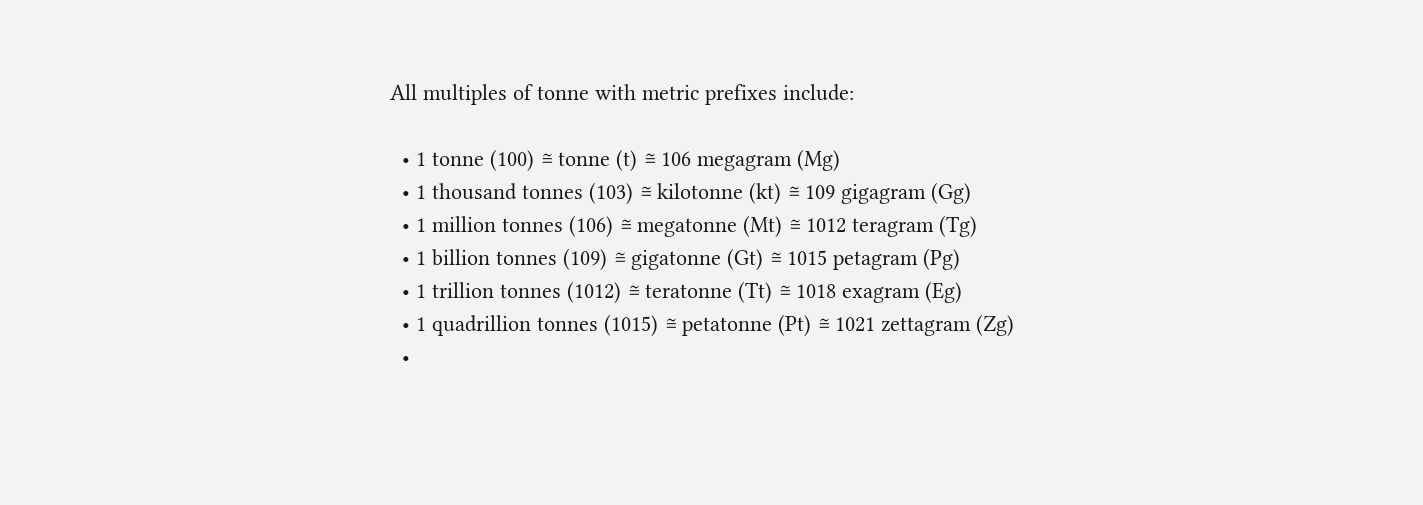All multiples of tonne with metric prefixes include:

  • 1 tonne (100) ≅ tonne (t) ≅ 106 megagram (Mg)
  • 1 thousand tonnes (103) ≅ kilotonne (kt) ≅ 109 gigagram (Gg)
  • 1 million tonnes (106) ≅ megatonne (Mt) ≅ 1012 teragram (Tg)
  • 1 billion tonnes (109) ≅ gigatonne (Gt) ≅ 1015 petagram (Pg)
  • 1 trillion tonnes (1012) ≅ teratonne (Tt) ≅ 1018 exagram (Eg)
  • 1 quadrillion tonnes (1015) ≅ petatonne (Pt) ≅ 1021 zettagram (Zg)
  •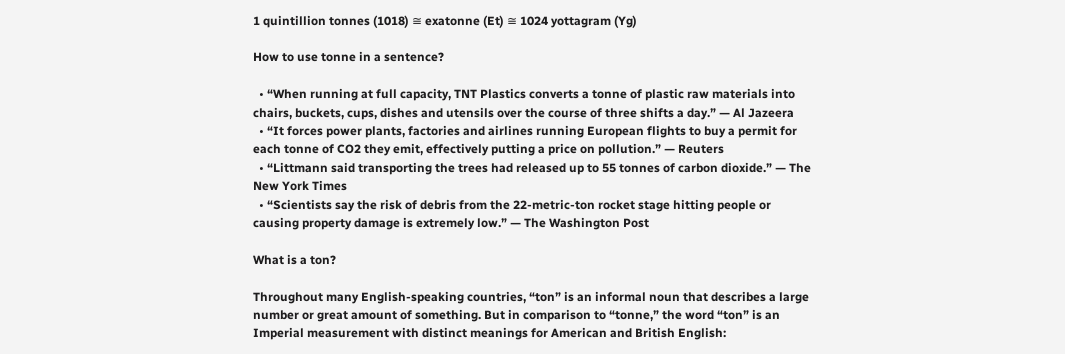1 quintillion tonnes (1018) ≅ exatonne (Et) ≅ 1024 yottagram (Yg)

How to use tonne in a sentence?

  • “When running at full capacity, TNT Plastics converts a tonne of plastic raw materials into chairs, buckets, cups, dishes and utensils over the course of three shifts a day.” — Al Jazeera
  • “It forces power plants, factories and airlines running European flights to buy a permit for each tonne of CO2 they emit, effectively putting a price on pollution.” — Reuters
  • “Littmann said transporting the trees had released up to 55 tonnes of carbon dioxide.” — The New York Times
  • “Scientists say the risk of debris from the 22-metric-ton rocket stage hitting people or causing property damage is extremely low.” — The Washington Post

What is a ton?

Throughout many English-speaking countries, “ton” is an informal noun that describes a large number or great amount of something. But in comparison to “tonne,” the word “ton” is an Imperial measurement with distinct meanings for American and British English: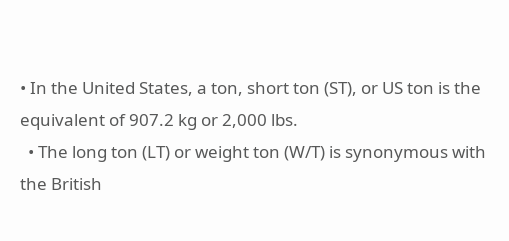• In the United States, a ton, short ton (ST), or US ton is the equivalent of 907.2 kg or 2,000 lbs.
  • The long ton (LT) or weight ton (W/T) is synonymous with the British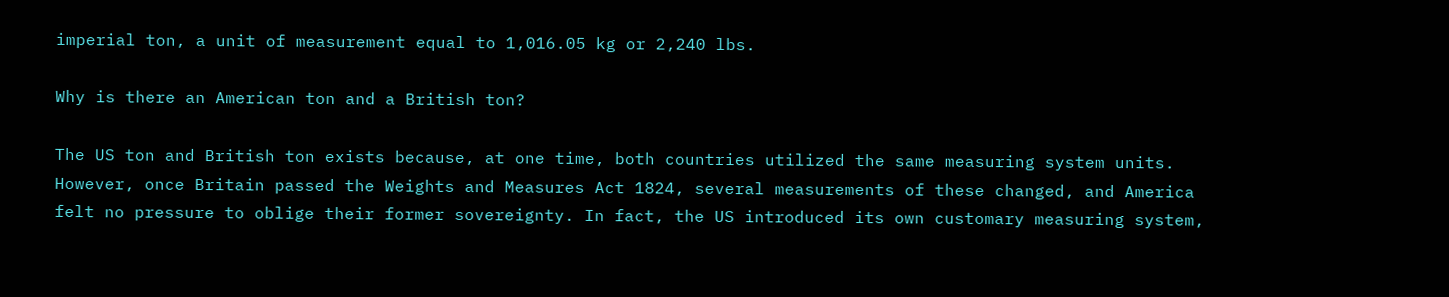imperial ton, a unit of measurement equal to 1,016.05 kg or 2,240 lbs.

Why is there an American ton and a British ton?

The US ton and British ton exists because, at one time, both countries utilized the same measuring system units. However, once Britain passed the Weights and Measures Act 1824, several measurements of these changed, and America felt no pressure to oblige their former sovereignty. In fact, the US introduced its own customary measuring system,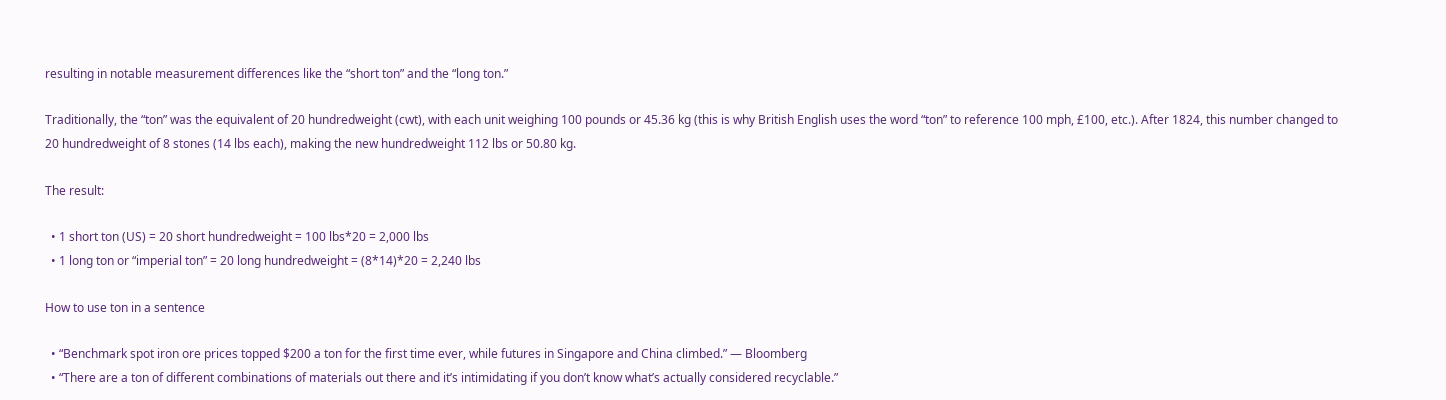resulting in notable measurement differences like the “short ton” and the “long ton.”

Traditionally, the “ton” was the equivalent of 20 hundredweight (cwt), with each unit weighing 100 pounds or 45.36 kg (this is why British English uses the word “ton” to reference 100 mph, £100, etc.). After 1824, this number changed to 20 hundredweight of 8 stones (14 lbs each), making the new hundredweight 112 lbs or 50.80 kg.

The result:

  • 1 short ton (US) = 20 short hundredweight = 100 lbs*20 = 2,000 lbs
  • 1 long ton or “imperial ton” = 20 long hundredweight = (8*14)*20 = 2,240 lbs

How to use ton in a sentence

  • “Benchmark spot iron ore prices topped $200 a ton for the first time ever, while futures in Singapore and China climbed.” — Bloomberg
  • “There are a ton of different combinations of materials out there and it’s intimidating if you don’t know what’s actually considered recyclable.”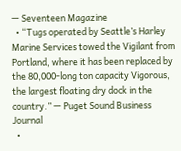— Seventeen Magazine
  • “Tugs operated by Seattle’s Harley Marine Services towed the Vigilant from Portland, where it has been replaced by the 80,000-long ton capacity Vigorous, the largest floating dry dock in the country.” — Puget Sound Business Journal
  •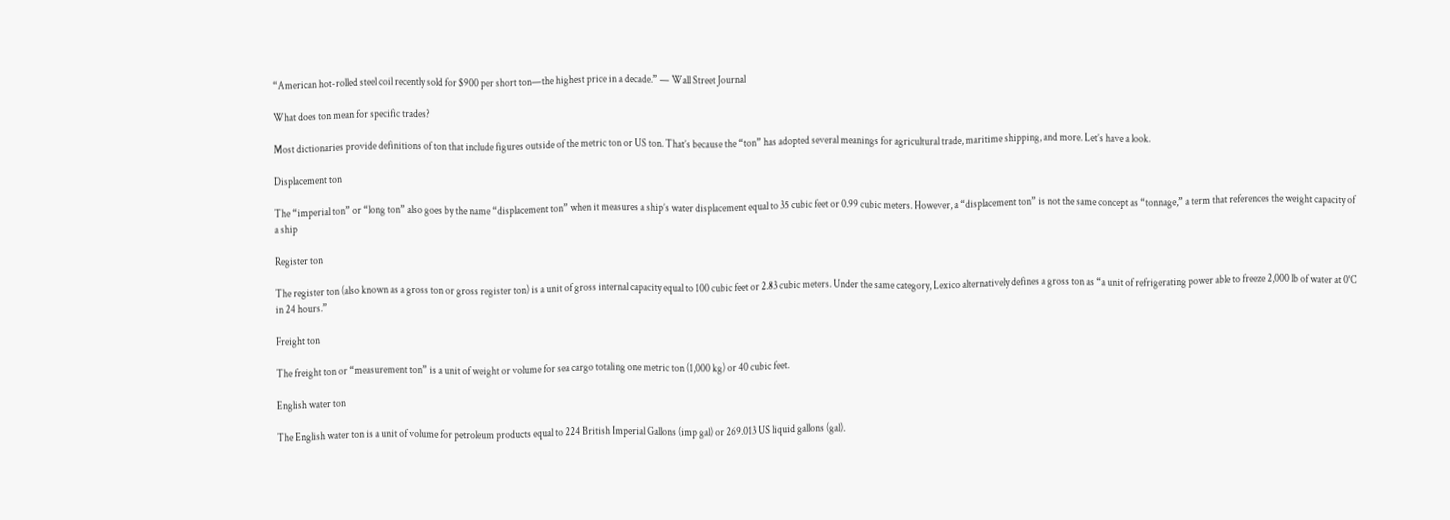“American hot-rolled steel coil recently sold for $900 per short ton—the highest price in a decade.” — Wall Street Journal

What does ton mean for specific trades?

Most dictionaries provide definitions of ton that include figures outside of the metric ton or US ton. That’s because the “ton” has adopted several meanings for agricultural trade, maritime shipping, and more. Let’s have a look.

Displacement ton

The “imperial ton” or “long ton” also goes by the name “displacement ton” when it measures a ship’s water displacement equal to 35 cubic feet or 0.99 cubic meters. However, a “displacement ton” is not the same concept as “tonnage,” a term that references the weight capacity of a ship

Register ton

The register ton (also known as a gross ton or gross register ton) is a unit of gross internal capacity equal to 100 cubic feet or 2.83 cubic meters. Under the same category, Lexico alternatively defines a gross ton as “a unit of refrigerating power able to freeze 2,000 lb of water at 0°C in 24 hours.”

Freight ton

The freight ton or “measurement ton” is a unit of weight or volume for sea cargo totaling one metric ton (1,000 kg) or 40 cubic feet.

English water ton

The English water ton is a unit of volume for petroleum products equal to 224 British Imperial Gallons (imp gal) or 269.013 US liquid gallons (gal).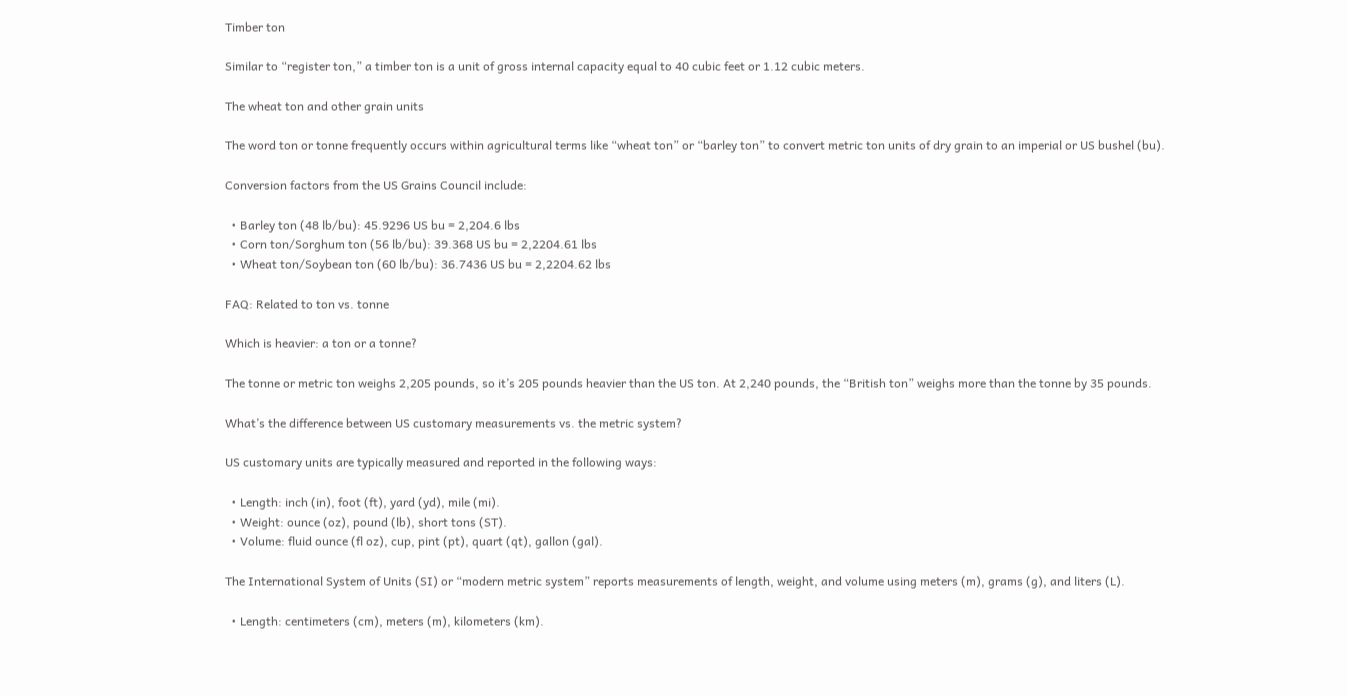Timber ton

Similar to “register ton,” a timber ton is a unit of gross internal capacity equal to 40 cubic feet or 1.12 cubic meters.

The wheat ton and other grain units

The word ton or tonne frequently occurs within agricultural terms like “wheat ton” or “barley ton” to convert metric ton units of dry grain to an imperial or US bushel (bu).

Conversion factors from the US Grains Council include:

  • Barley ton (48 lb/bu): 45.9296 US bu = 2,204.6 lbs
  • Corn ton/Sorghum ton (56 lb/bu): 39.368 US bu = 2,2204.61 lbs
  • Wheat ton/Soybean ton (60 lb/bu): 36.7436 US bu = 2,2204.62 lbs

FAQ: Related to ton vs. tonne

Which is heavier: a ton or a tonne?

The tonne or metric ton weighs 2,205 pounds, so it’s 205 pounds heavier than the US ton. At 2,240 pounds, the “British ton” weighs more than the tonne by 35 pounds.

What’s the difference between US customary measurements vs. the metric system?

US customary units are typically measured and reported in the following ways:

  • Length: inch (in), foot (ft), yard (yd), mile (mi).
  • Weight: ounce (oz), pound (lb), short tons (ST).
  • Volume: fluid ounce (fl oz), cup, pint (pt), quart (qt), gallon (gal).

The International System of Units (SI) or “modern metric system” reports measurements of length, weight, and volume using meters (m), grams (g), and liters (L).

  • Length: centimeters (cm), meters (m), kilometers (km).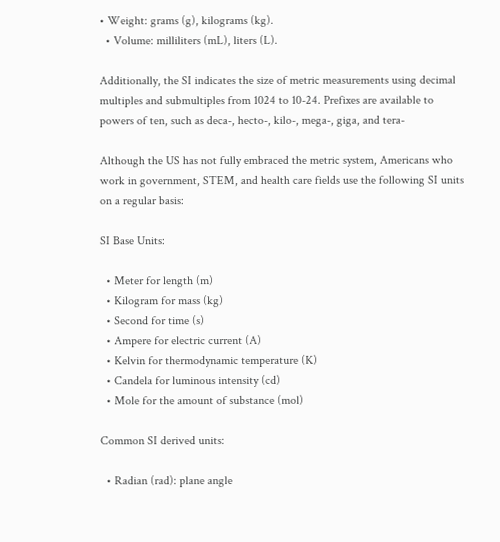• Weight: grams (g), kilograms (kg).
  • Volume: milliliters (mL), liters (L).

Additionally, the SI indicates the size of metric measurements using decimal multiples and submultiples from 1024 to 10-24. Prefixes are available to powers of ten, such as deca-, hecto-, kilo-, mega-, giga, and tera-

Although the US has not fully embraced the metric system, Americans who work in government, STEM, and health care fields use the following SI units on a regular basis:

SI Base Units:

  • Meter for length (m)
  • Kilogram for mass (kg)
  • Second for time (s)
  • Ampere for electric current (A)
  • Kelvin for thermodynamic temperature (K)
  • Candela for luminous intensity (cd)
  • Mole for the amount of substance (mol)

Common SI derived units:

  • Radian (rad): plane angle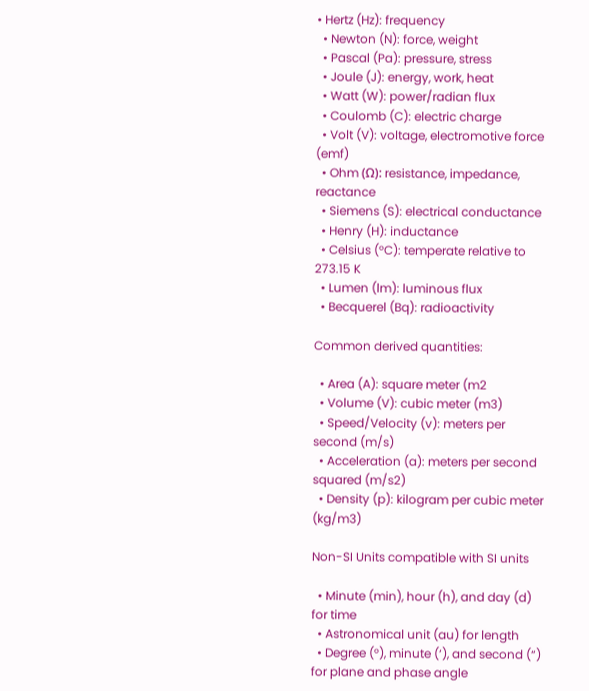• Hertz (Hz): frequency
  • Newton (N): force, weight
  • Pascal (Pa): pressure, stress
  • Joule (J): energy, work, heat
  • Watt (W): power/radian flux
  • Coulomb (C): electric charge
  • Volt (V): voltage, electromotive force (emf)
  • Ohm (Ω): resistance, impedance, reactance
  • Siemens (S): electrical conductance
  • Henry (H): inductance
  • Celsius (°C): temperate relative to 273.15 K
  • Lumen (lm): luminous flux
  • Becquerel (Bq): radioactivity

Common derived quantities:

  • Area (A): square meter (m2
  • Volume (V): cubic meter (m3)
  • Speed/Velocity (v): meters per second (m/s)
  • Acceleration (a): meters per second squared (m/s2)
  • Density (p): kilogram per cubic meter (kg/m3)

Non-SI Units compatible with SI units

  • Minute (min), hour (h), and day (d) for time
  • Astronomical unit (au) for length
  • Degree (°), minute (‘), and second (“) for plane and phase angle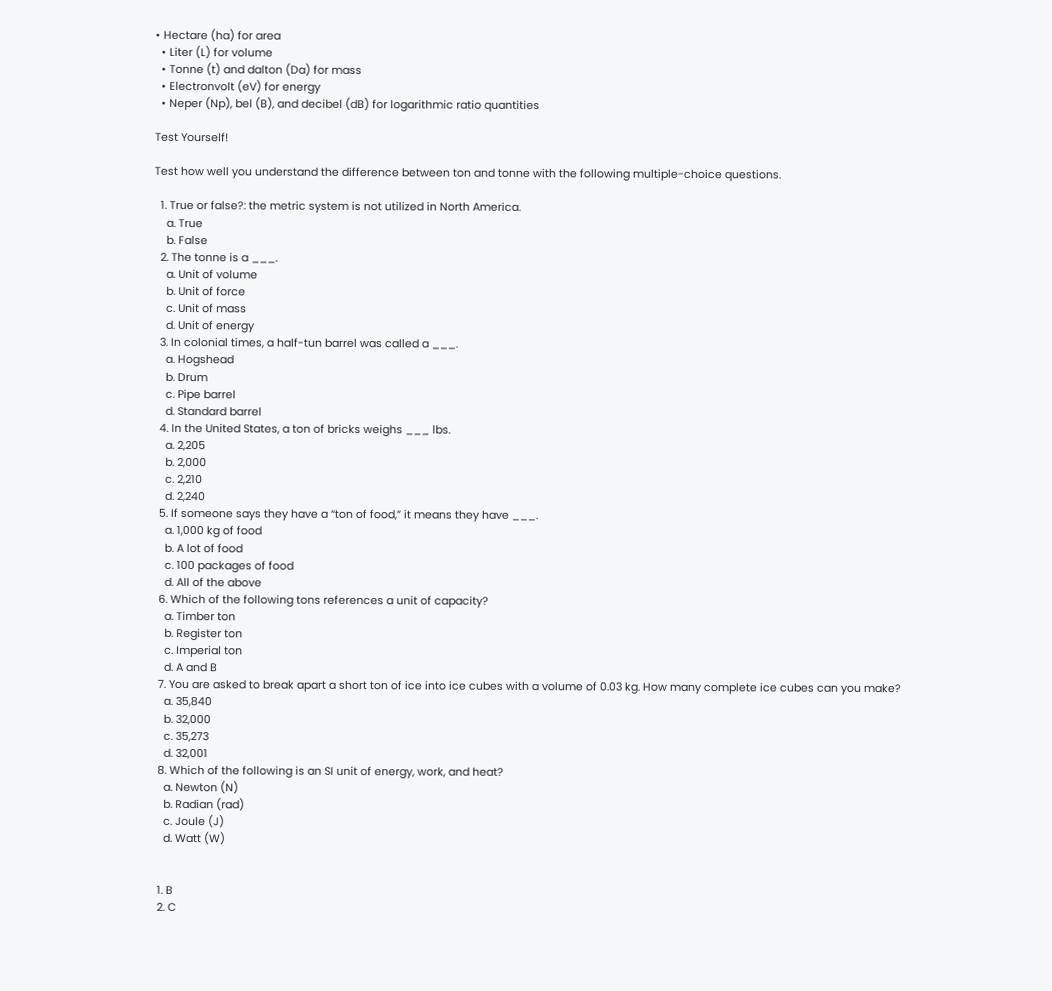• Hectare (ha) for area
  • Liter (L) for volume
  • Tonne (t) and dalton (Da) for mass
  • Electronvolt (eV) for energy
  • Neper (Np), bel (B), and decibel (dB) for logarithmic ratio quantities

Test Yourself!

Test how well you understand the difference between ton and tonne with the following multiple-choice questions.

  1. True or false?: the metric system is not utilized in North America.
    a. True
    b. False
  2. The tonne is a ___.
    a. Unit of volume
    b. Unit of force
    c. Unit of mass
    d. Unit of energy
  3. In colonial times, a half-tun barrel was called a ___.
    a. Hogshead
    b. Drum
    c. Pipe barrel
    d. Standard barrel
  4. In the United States, a ton of bricks weighs ___ lbs.
    a. 2,205
    b. 2,000
    c. 2,210
    d. 2,240
  5. If someone says they have a “ton of food,” it means they have ___.
    a. 1,000 kg of food
    b. A lot of food
    c. 100 packages of food
    d. All of the above
  6. Which of the following tons references a unit of capacity?
    a. Timber ton
    b. Register ton
    c. Imperial ton
    d. A and B
  7. You are asked to break apart a short ton of ice into ice cubes with a volume of 0.03 kg. How many complete ice cubes can you make?
    a. 35,840
    b. 32,000
    c. 35,273
    d. 32,001
  8. Which of the following is an SI unit of energy, work, and heat?
    a. Newton (N)
    b. Radian (rad)
    c. Joule (J)
    d. Watt (W)


  1. B
  2. C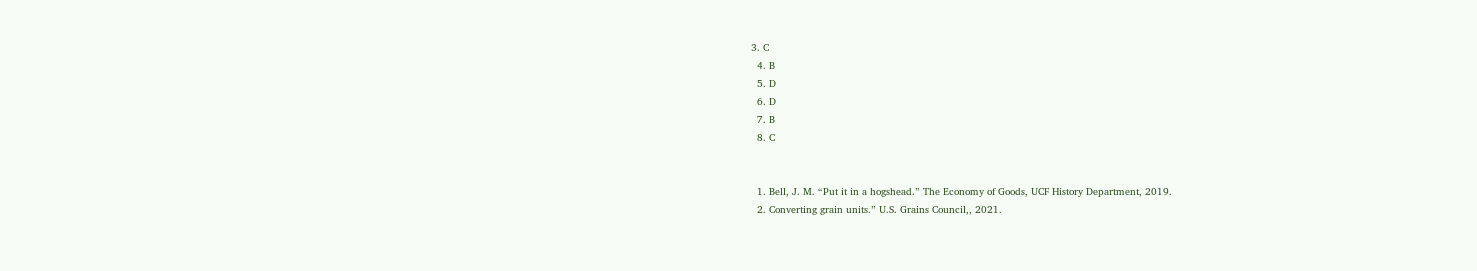3. C
  4. B
  5. D
  6. D
  7. B
  8. C


  1. Bell, J. M. “Put it in a hogshead.” The Economy of Goods, UCF History Department, 2019.
  2. Converting grain units.” U.S. Grains Council,, 2021.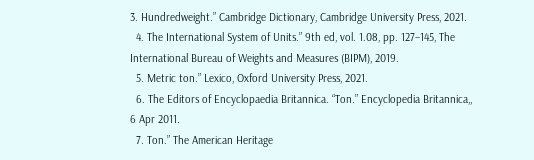3. Hundredweight.” Cambridge Dictionary, Cambridge University Press, 2021.
  4. The International System of Units.” 9th ed, vol. 1.08, pp. 127–145, The International Bureau of Weights and Measures (BIPM), 2019.
  5. Metric ton.” Lexico, Oxford University Press, 2021.
  6. The Editors of Encyclopaedia Britannica. “Ton.” Encyclopedia Britannica,, 6 Apr 2011.
  7. Ton.” The American Heritage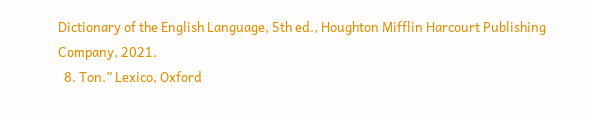Dictionary of the English Language, 5th ed., Houghton Mifflin Harcourt Publishing Company, 2021.
  8. Ton.” Lexico, Oxford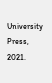University Press, 2021.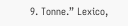9. Tonne.” Lexico,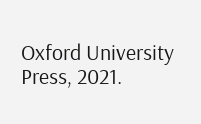Oxford University Press, 2021.